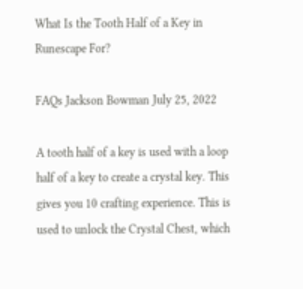What Is the Tooth Half of a Key in Runescape For?

FAQs Jackson Bowman July 25, 2022

A tooth half of a key is used with a loop half of a key to create a crystal key. This gives you 10 crafting experience. This is used to unlock the Crystal Chest, which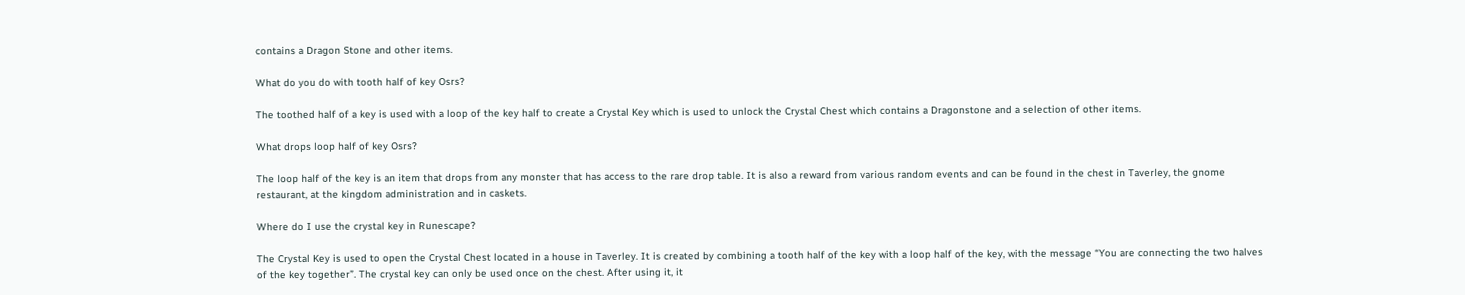contains a Dragon Stone and other items.

What do you do with tooth half of key Osrs?

The toothed half of a key is used with a loop of the key half to create a Crystal Key which is used to unlock the Crystal Chest which contains a Dragonstone and a selection of other items.

What drops loop half of key Osrs?

The loop half of the key is an item that drops from any monster that has access to the rare drop table. It is also a reward from various random events and can be found in the chest in Taverley, the gnome restaurant, at the kingdom administration and in caskets.

Where do I use the crystal key in Runescape?

The Crystal Key is used to open the Crystal Chest located in a house in Taverley. It is created by combining a tooth half of the key with a loop half of the key, with the message “You are connecting the two halves of the key together”. The crystal key can only be used once on the chest. After using it, it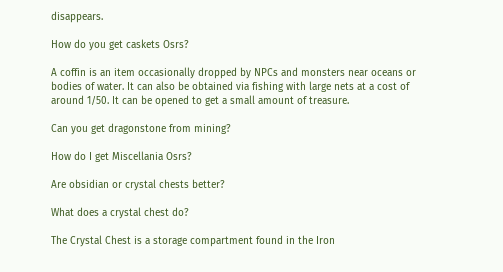disappears.

How do you get caskets Osrs?

A coffin is an item occasionally dropped by NPCs and monsters near oceans or bodies of water. It can also be obtained via fishing with large nets at a cost of around 1/50. It can be opened to get a small amount of treasure.

Can you get dragonstone from mining?

How do I get Miscellania Osrs?

Are obsidian or crystal chests better?

What does a crystal chest do?

The Crystal Chest is a storage compartment found in the Iron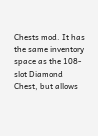Chests mod. It has the same inventory space as the 108-slot Diamond Chest, but allows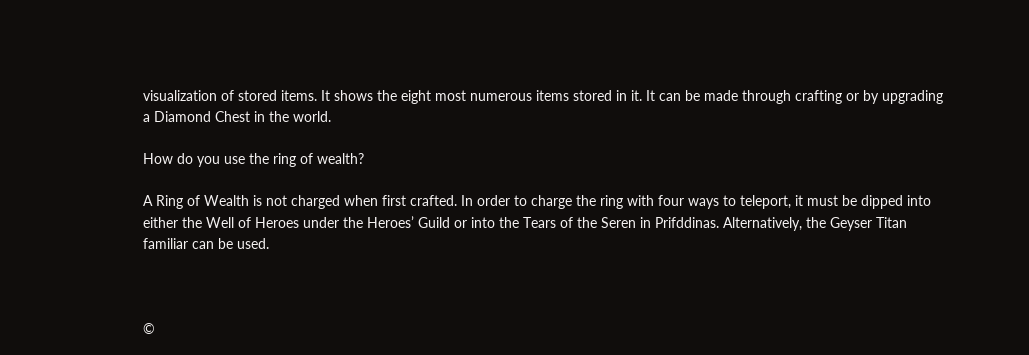visualization of stored items. It shows the eight most numerous items stored in it. It can be made through crafting or by upgrading a Diamond Chest in the world.

How do you use the ring of wealth?

A Ring of Wealth is not charged when first crafted. In order to charge the ring with four ways to teleport, it must be dipped into either the Well of Heroes under the Heroes’ Guild or into the Tears of the Seren in Prifddinas. Alternatively, the Geyser Titan familiar can be used.



©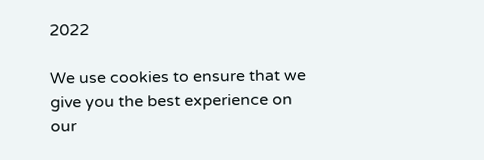2022

We use cookies to ensure that we give you the best experience on our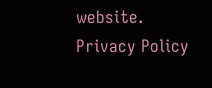website.
Privacy Policy